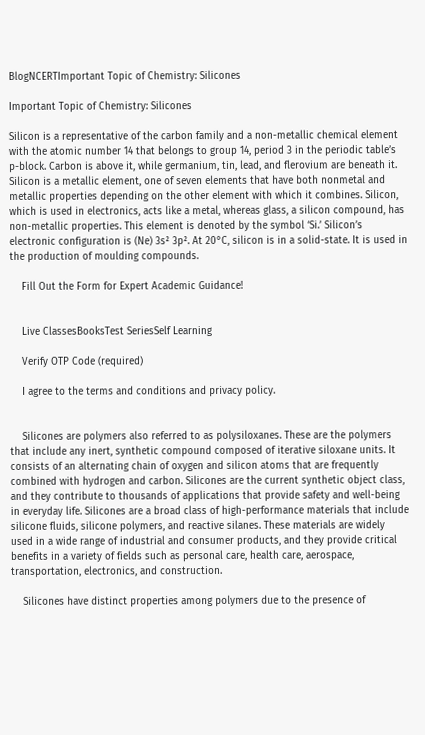BlogNCERTImportant Topic of Chemistry: Silicones

Important Topic of Chemistry: Silicones

Silicon is a representative of the carbon family and a non-metallic chemical element with the atomic number 14 that belongs to group 14, period 3 in the periodic table’s p-block. Carbon is above it, while germanium, tin, lead, and flerovium are beneath it. Silicon is a metallic element, one of seven elements that have both nonmetal and metallic properties depending on the other element with which it combines. Silicon, which is used in electronics, acts like a metal, whereas glass, a silicon compound, has non-metallic properties. This element is denoted by the symbol ‘Si.’ Silicon’s electronic configuration is (Ne) 3s² 3p². At 20°C, silicon is in a solid-state. It is used in the production of moulding compounds.

    Fill Out the Form for Expert Academic Guidance!


    Live ClassesBooksTest SeriesSelf Learning

    Verify OTP Code (required)

    I agree to the terms and conditions and privacy policy.


    Silicones are polymers also referred to as polysiloxanes. These are the polymers that include any inert, synthetic compound composed of iterative siloxane units. It consists of an alternating chain of oxygen and silicon atoms that are frequently combined with hydrogen and carbon. Silicones are the current synthetic object class, and they contribute to thousands of applications that provide safety and well-being in everyday life. Silicones are a broad class of high-performance materials that include silicone fluids, silicone polymers, and reactive silanes. These materials are widely used in a wide range of industrial and consumer products, and they provide critical benefits in a variety of fields such as personal care, health care, aerospace, transportation, electronics, and construction.

    Silicones have distinct properties among polymers due to the presence of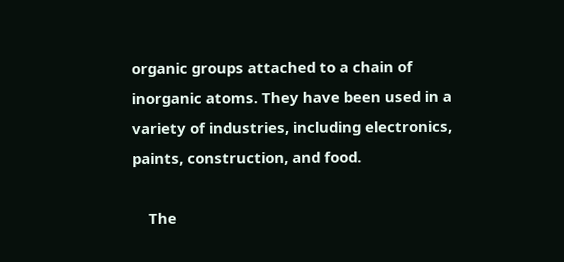organic groups attached to a chain of inorganic atoms. They have been used in a variety of industries, including electronics, paints, construction, and food.

    The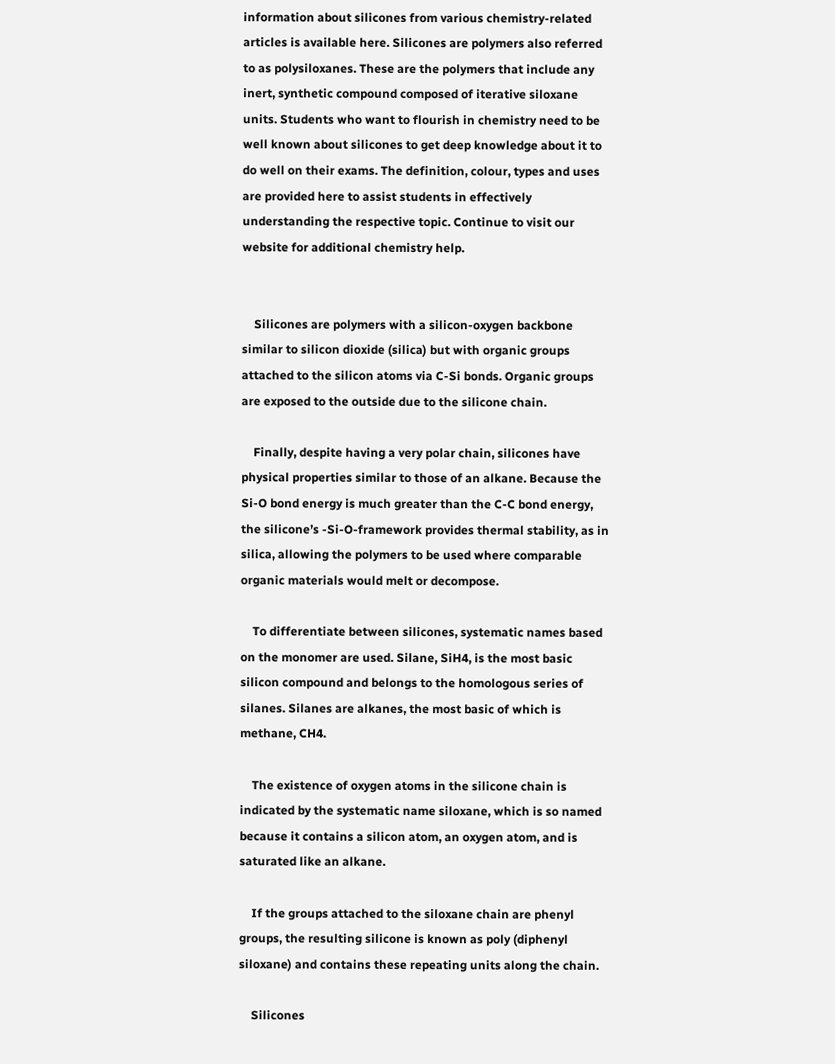information about silicones from various chemistry-related articles is available here. Silicones are polymers also referred to as polysiloxanes. These are the polymers that include any inert, synthetic compound composed of iterative siloxane units. Students who want to flourish in chemistry need to be well known about silicones to get deep knowledge about it to do well on their exams. The definition, colour, types and uses are provided here to assist students in effectively understanding the respective topic. Continue to visit our website for additional chemistry help.


    Silicones are polymers with a silicon-oxygen backbone similar to silicon dioxide (silica) but with organic groups attached to the silicon atoms via C-Si bonds. Organic groups are exposed to the outside due to the silicone chain.

    Finally, despite having a very polar chain, silicones have physical properties similar to those of an alkane. Because the Si-O bond energy is much greater than the C-C bond energy, the silicone’s -Si-O-framework provides thermal stability, as in silica, allowing the polymers to be used where comparable organic materials would melt or decompose.

    To differentiate between silicones, systematic names based on the monomer are used. Silane, SiH4, is the most basic silicon compound and belongs to the homologous series of silanes. Silanes are alkanes, the most basic of which is methane, CH4.

    The existence of oxygen atoms in the silicone chain is indicated by the systematic name siloxane, which is so named because it contains a silicon atom, an oxygen atom, and is saturated like an alkane.

    If the groups attached to the siloxane chain are phenyl groups, the resulting silicone is known as poly (diphenyl siloxane) and contains these repeating units along the chain.

    Silicones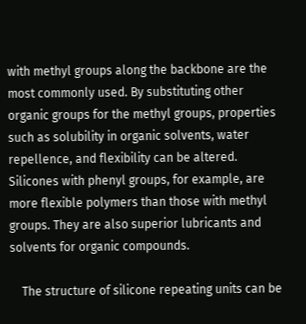with methyl groups along the backbone are the most commonly used. By substituting other organic groups for the methyl groups, properties such as solubility in organic solvents, water repellence, and flexibility can be altered. Silicones with phenyl groups, for example, are more flexible polymers than those with methyl groups. They are also superior lubricants and solvents for organic compounds.

    The structure of silicone repeating units can be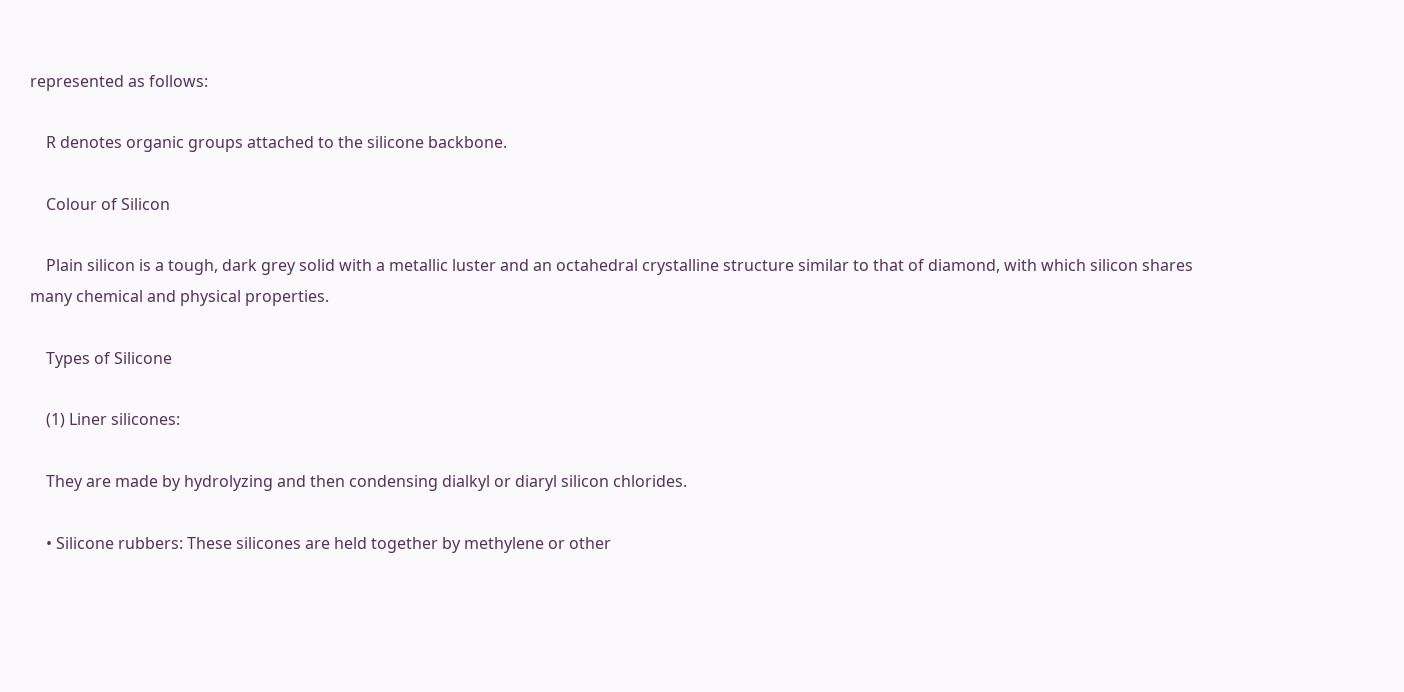represented as follows:

    R denotes organic groups attached to the silicone backbone.

    Colour of Silicon

    Plain silicon is a tough, dark grey solid with a metallic luster and an octahedral crystalline structure similar to that of diamond, with which silicon shares many chemical and physical properties.

    Types of Silicone

    (1) Liner silicones:

    They are made by hydrolyzing and then condensing dialkyl or diaryl silicon chlorides.

    • Silicone rubbers: These silicones are held together by methylene or other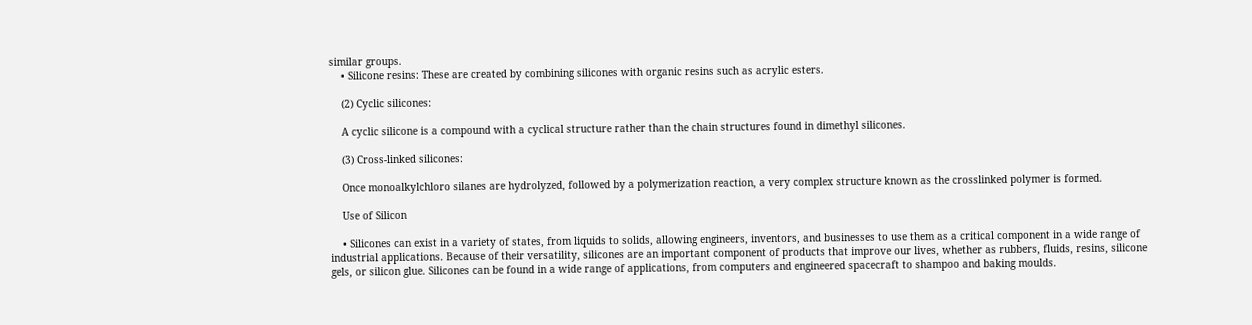similar groups.
    • Silicone resins: These are created by combining silicones with organic resins such as acrylic esters.

    (2) Cyclic silicones:

    A cyclic silicone is a compound with a cyclical structure rather than the chain structures found in dimethyl silicones.

    (3) Cross-linked silicones:

    Once monoalkylchloro silanes are hydrolyzed, followed by a polymerization reaction, a very complex structure known as the crosslinked polymer is formed.

    Use of Silicon

    • Silicones can exist in a variety of states, from liquids to solids, allowing engineers, inventors, and businesses to use them as a critical component in a wide range of industrial applications. Because of their versatility, silicones are an important component of products that improve our lives, whether as rubbers, fluids, resins, silicone gels, or silicon glue. Silicones can be found in a wide range of applications, from computers and engineered spacecraft to shampoo and baking moulds.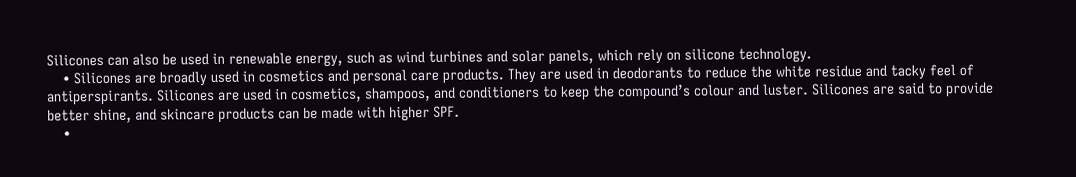Silicones can also be used in renewable energy, such as wind turbines and solar panels, which rely on silicone technology.
    • Silicones are broadly used in cosmetics and personal care products. They are used in deodorants to reduce the white residue and tacky feel of antiperspirants. Silicones are used in cosmetics, shampoos, and conditioners to keep the compound’s colour and luster. Silicones are said to provide better shine, and skincare products can be made with higher SPF.
    •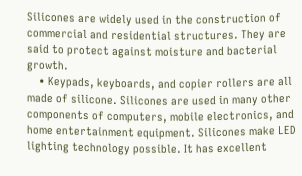Silicones are widely used in the construction of commercial and residential structures. They are said to protect against moisture and bacterial growth.
    • Keypads, keyboards, and copier rollers are all made of silicone. Silicones are used in many other components of computers, mobile electronics, and home entertainment equipment. Silicones make LED lighting technology possible. It has excellent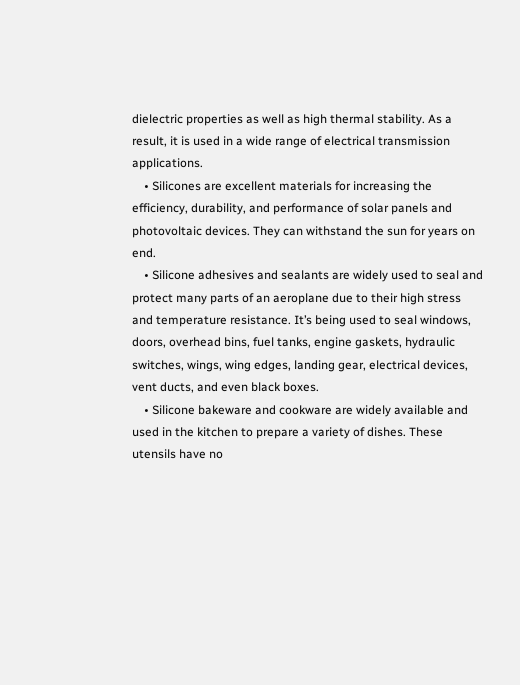dielectric properties as well as high thermal stability. As a result, it is used in a wide range of electrical transmission applications.
    • Silicones are excellent materials for increasing the efficiency, durability, and performance of solar panels and photovoltaic devices. They can withstand the sun for years on end.
    • Silicone adhesives and sealants are widely used to seal and protect many parts of an aeroplane due to their high stress and temperature resistance. It’s being used to seal windows, doors, overhead bins, fuel tanks, engine gaskets, hydraulic switches, wings, wing edges, landing gear, electrical devices, vent ducts, and even black boxes.
    • Silicone bakeware and cookware are widely available and used in the kitchen to prepare a variety of dishes. These utensils have no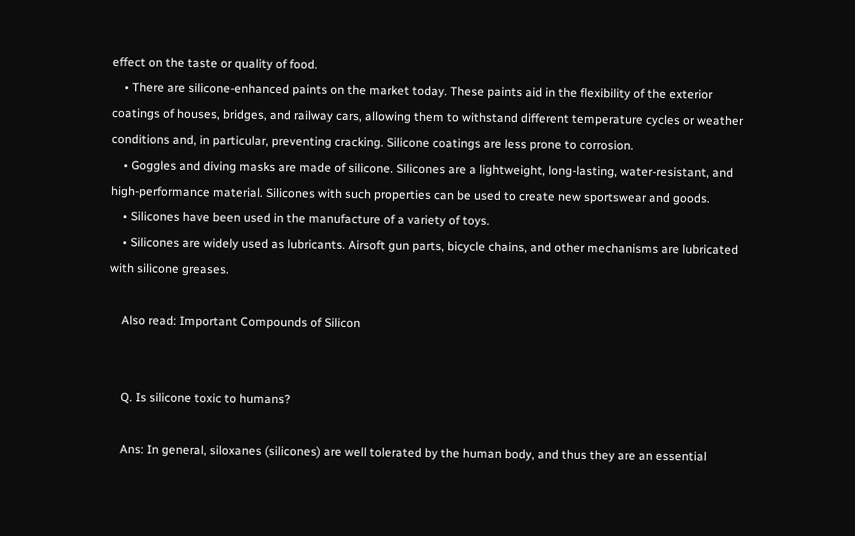effect on the taste or quality of food.
    • There are silicone-enhanced paints on the market today. These paints aid in the flexibility of the exterior coatings of houses, bridges, and railway cars, allowing them to withstand different temperature cycles or weather conditions and, in particular, preventing cracking. Silicone coatings are less prone to corrosion.
    • Goggles and diving masks are made of silicone. Silicones are a lightweight, long-lasting, water-resistant, and high-performance material. Silicones with such properties can be used to create new sportswear and goods.
    • Silicones have been used in the manufacture of a variety of toys.
    • Silicones are widely used as lubricants. Airsoft gun parts, bicycle chains, and other mechanisms are lubricated with silicone greases.

    Also read: Important Compounds of Silicon


    Q. Is silicone toxic to humans?

    Ans: In general, siloxanes (silicones) are well tolerated by the human body, and thus they are an essential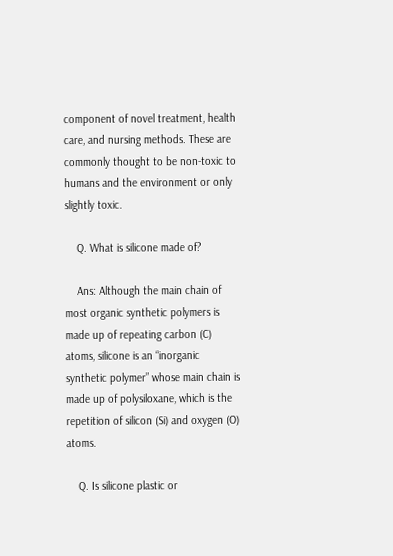component of novel treatment, health care, and nursing methods. These are commonly thought to be non-toxic to humans and the environment or only slightly toxic.

    Q. What is silicone made of?

    Ans: Although the main chain of most organic synthetic polymers is made up of repeating carbon (C) atoms, silicone is an “inorganic synthetic polymer” whose main chain is made up of polysiloxane, which is the repetition of silicon (Si) and oxygen (O) atoms.

    Q. Is silicone plastic or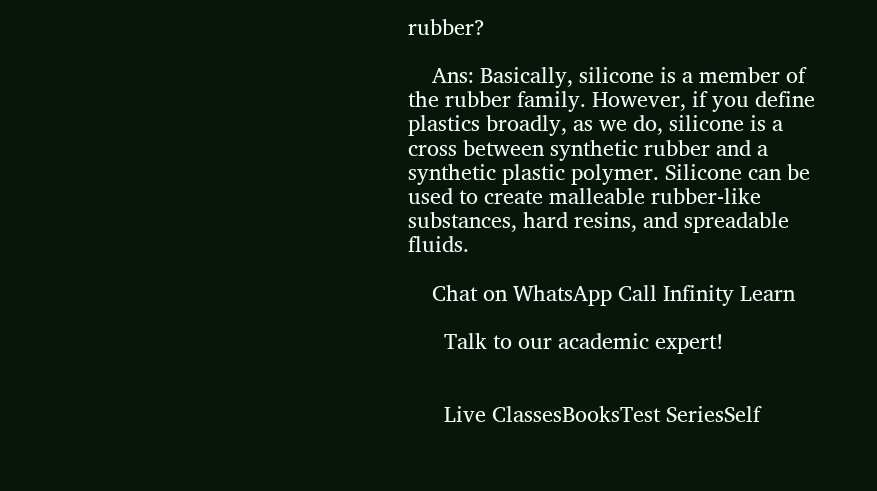rubber?

    Ans: Basically, silicone is a member of the rubber family. However, if you define plastics broadly, as we do, silicone is a cross between synthetic rubber and a synthetic plastic polymer. Silicone can be used to create malleable rubber-like substances, hard resins, and spreadable fluids.

    Chat on WhatsApp Call Infinity Learn

      Talk to our academic expert!


      Live ClassesBooksTest SeriesSelf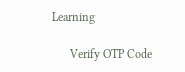Learning

      Verify OTP Code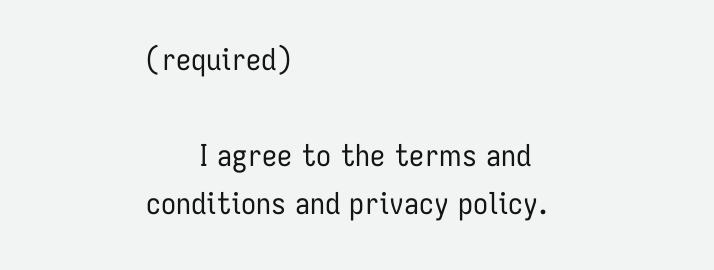(required)

      I agree to the terms and conditions and privacy policy.